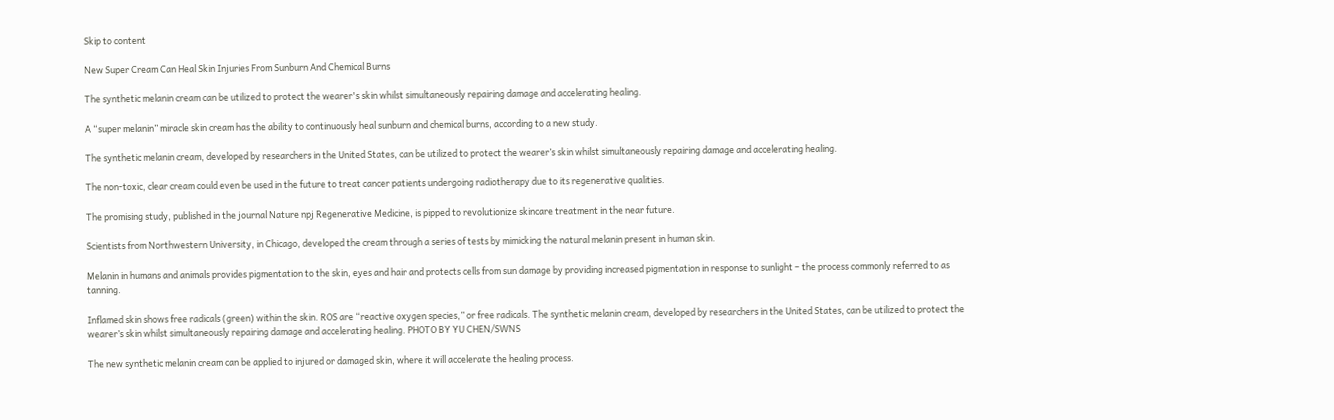Skip to content

New Super Cream Can Heal Skin Injuries From Sunburn And Chemical Burns

The synthetic melanin cream can be utilized to protect the wearer's skin whilst simultaneously repairing damage and accelerating healing.

A “super melanin” miracle skin cream has the ability to continuously heal sunburn and chemical burns, according to a new study.

The synthetic melanin cream, developed by researchers in the United States, can be utilized to protect the wearer’s skin whilst simultaneously repairing damage and accelerating healing.

The non-toxic, clear cream could even be used in the future to treat cancer patients undergoing radiotherapy due to its regenerative qualities.

The promising study, published in the journal Nature npj Regenerative Medicine, is pipped to revolutionize skincare treatment in the near future.

Scientists from Northwestern University, in Chicago, developed the cream through a series of tests by mimicking the natural melanin present in human skin.

Melanin in humans and animals provides pigmentation to the skin, eyes and hair and protects cells from sun damage by providing increased pigmentation in response to sunlight – the process commonly referred to as tanning.

Inflamed skin shows free radicals (green) within the skin. ROS are “reactive oxygen species,” or free radicals. The synthetic melanin cream, developed by researchers in the United States, can be utilized to protect the wearer’s skin whilst simultaneously repairing damage and accelerating healing. PHOTO BY YU CHEN/SWNS

The new synthetic melanin cream can be applied to injured or damaged skin, where it will accelerate the healing process.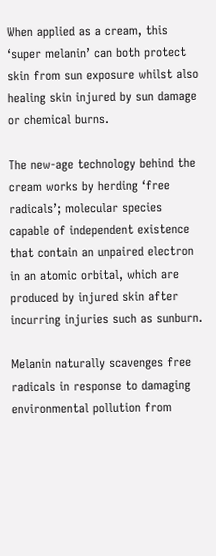When applied as a cream, this ‘super melanin’ can both protect skin from sun exposure whilst also healing skin injured by sun damage or chemical burns.

The new-age technology behind the cream works by herding ‘free radicals’; molecular species capable of independent existence that contain an unpaired electron in an atomic orbital, which are produced by injured skin after incurring injuries such as sunburn.

Melanin naturally scavenges free radicals in response to damaging environmental pollution from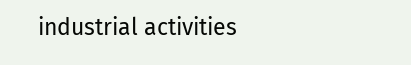industrial activities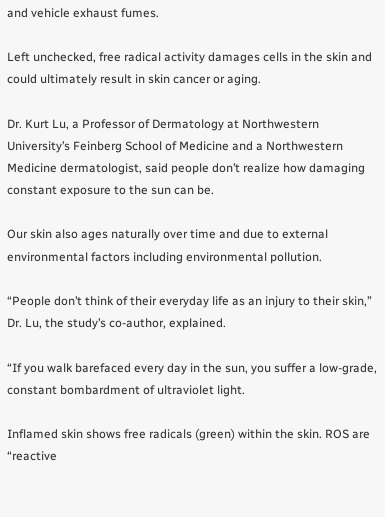and vehicle exhaust fumes.

Left unchecked, free radical activity damages cells in the skin and could ultimately result in skin cancer or aging.

Dr. Kurt Lu, a Professor of Dermatology at Northwestern University’s Feinberg School of Medicine and a Northwestern Medicine dermatologist, said people don’t realize how damaging constant exposure to the sun can be.

Our skin also ages naturally over time and due to external environmental factors including environmental pollution.

“People don’t think of their everyday life as an injury to their skin,” Dr. Lu, the study’s co-author, explained.

“If you walk barefaced every day in the sun, you suffer a low-grade, constant bombardment of ultraviolet light.

Inflamed skin shows free radicals (green) within the skin. ROS are “reactive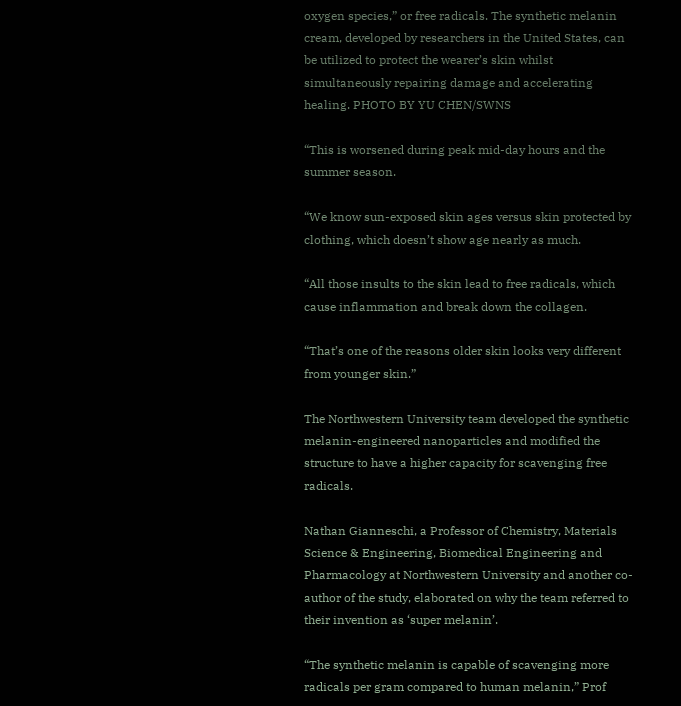oxygen species,” or free radicals. The synthetic melanin cream, developed by researchers in the United States, can be utilized to protect the wearer’s skin whilst simultaneously repairing damage and accelerating healing. PHOTO BY YU CHEN/SWNS

“This is worsened during peak mid-day hours and the summer season.

“We know sun-exposed skin ages versus skin protected by clothing, which doesn’t show age nearly as much.

“All those insults to the skin lead to free radicals, which cause inflammation and break down the collagen.

“That’s one of the reasons older skin looks very different from younger skin.”

The Northwestern University team developed the synthetic melanin-engineered nanoparticles and modified the structure to have a higher capacity for scavenging free radicals.

Nathan Gianneschi, a Professor of Chemistry, Materials Science & Engineering, Biomedical Engineering and Pharmacology at Northwestern University and another co-author of the study, elaborated on why the team referred to their invention as ‘super melanin’.

“The synthetic melanin is capable of scavenging more radicals per gram compared to human melanin,” Prof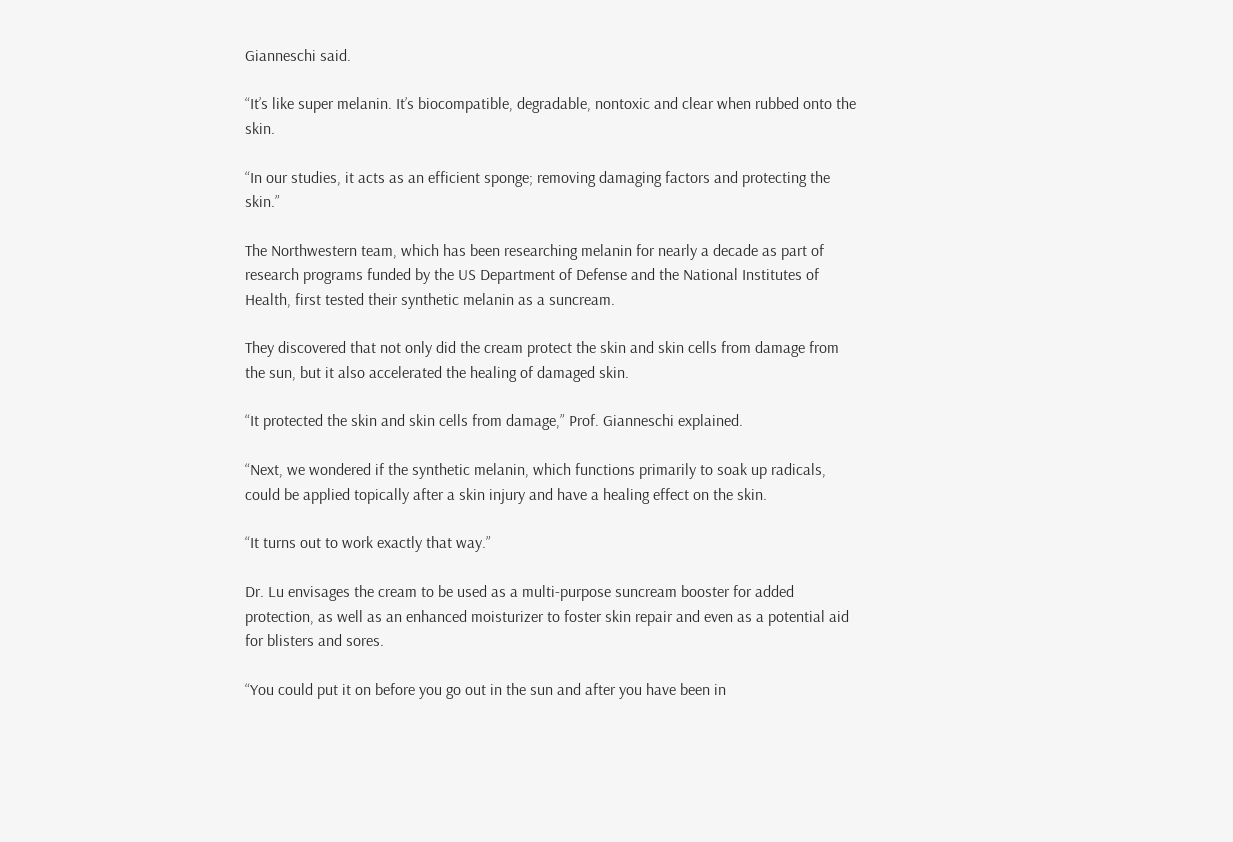Gianneschi said.

“It’s like super melanin. It’s biocompatible, degradable, nontoxic and clear when rubbed onto the skin.

“In our studies, it acts as an efficient sponge; removing damaging factors and protecting the skin.”

The Northwestern team, which has been researching melanin for nearly a decade as part of research programs funded by the US Department of Defense and the National Institutes of Health, first tested their synthetic melanin as a suncream.

They discovered that not only did the cream protect the skin and skin cells from damage from the sun, but it also accelerated the healing of damaged skin.

“It protected the skin and skin cells from damage,” Prof. Gianneschi explained.

“Next, we wondered if the synthetic melanin, which functions primarily to soak up radicals, could be applied topically after a skin injury and have a healing effect on the skin.

“It turns out to work exactly that way.”

Dr. Lu envisages the cream to be used as a multi-purpose suncream booster for added protection, as well as an enhanced moisturizer to foster skin repair and even as a potential aid for blisters and sores.

“You could put it on before you go out in the sun and after you have been in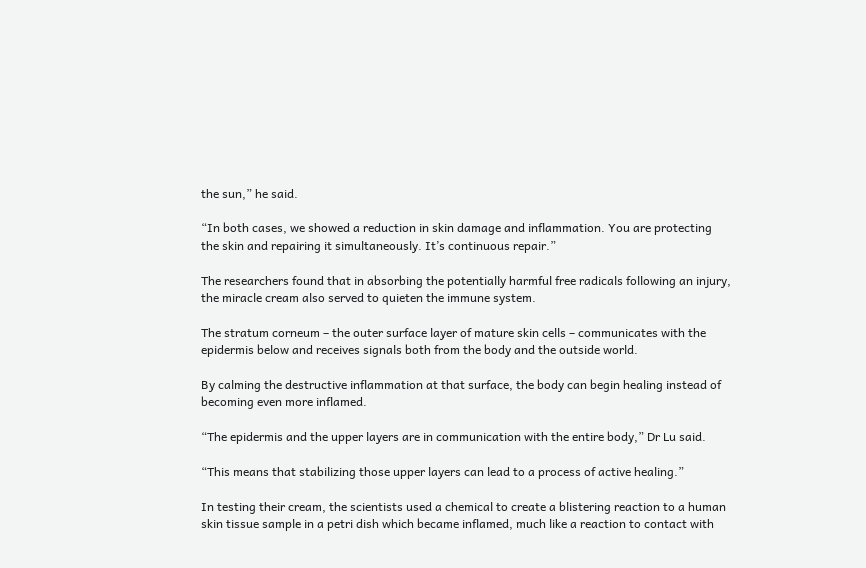the sun,” he said.

“In both cases, we showed a reduction in skin damage and inflammation. You are protecting the skin and repairing it simultaneously. It’s continuous repair.”

The researchers found that in absorbing the potentially harmful free radicals following an injury, the miracle cream also served to quieten the immune system.

The stratum corneum – the outer surface layer of mature skin cells – communicates with the epidermis below and receives signals both from the body and the outside world.

By calming the destructive inflammation at that surface, the body can begin healing instead of becoming even more inflamed.

“The epidermis and the upper layers are in communication with the entire body,” Dr Lu said.

“This means that stabilizing those upper layers can lead to a process of active healing.”

In testing their cream, the scientists used a chemical to create a blistering reaction to a human skin tissue sample in a petri dish which became inflamed, much like a reaction to contact with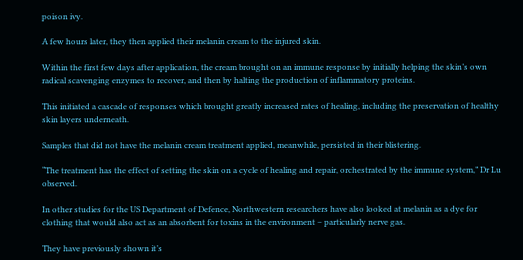poison ivy.

A few hours later, they then applied their melanin cream to the injured skin.

Within the first few days after application, the cream brought on an immune response by initially helping the skin’s own radical scavenging enzymes to recover, and then by halting the production of inflammatory proteins.

This initiated a cascade of responses which brought greatly increased rates of healing, including the preservation of healthy skin layers underneath.

Samples that did not have the melanin cream treatment applied, meanwhile, persisted in their blistering.

“The treatment has the effect of setting the skin on a cycle of healing and repair, orchestrated by the immune system,” Dr Lu observed.

In other studies for the US Department of Defence, Northwestern researchers have also looked at melanin as a dye for clothing that would also act as an absorbent for toxins in the environment – particularly nerve gas.

They have previously shown it’s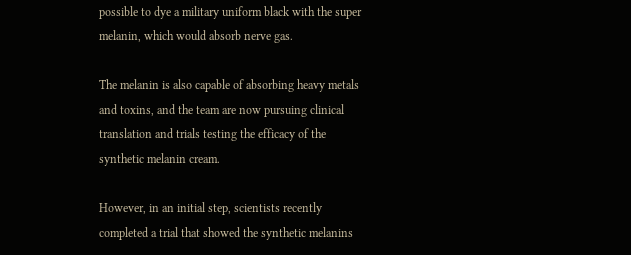possible to dye a military uniform black with the super melanin, which would absorb nerve gas.

The melanin is also capable of absorbing heavy metals and toxins, and the team are now pursuing clinical translation and trials testing the efficacy of the synthetic melanin cream.

However, in an initial step, scientists recently completed a trial that showed the synthetic melanins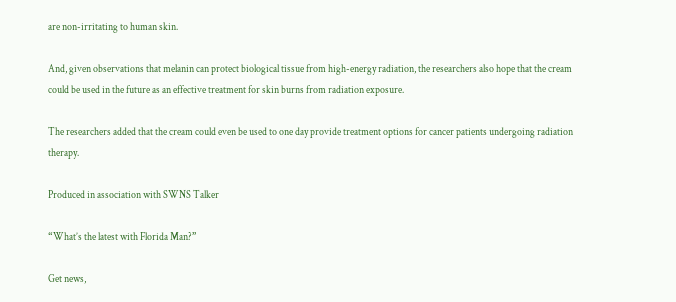are non-irritating to human skin.

And, given observations that melanin can protect biological tissue from high-energy radiation, the researchers also hope that the cream could be used in the future as an effective treatment for skin burns from radiation exposure.

The researchers added that the cream could even be used to one day provide treatment options for cancer patients undergoing radiation therapy.

Produced in association with SWNS Talker

“What’s the latest with Florida Man?”

Get news,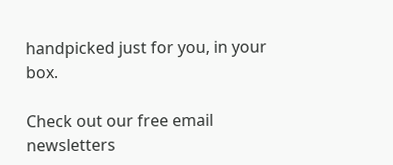handpicked just for you, in your box.

Check out our free email newsletters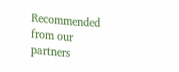Recommended from our partners